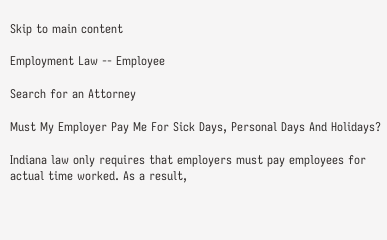Skip to main content

Employment Law -- Employee

Search for an Attorney

Must My Employer Pay Me For Sick Days, Personal Days And Holidays?

Indiana law only requires that employers must pay employees for actual time worked. As a result,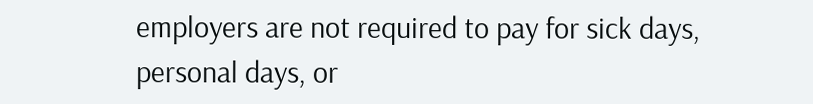employers are not required to pay for sick days, personal days, or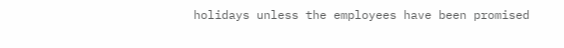holidays unless the employees have been promised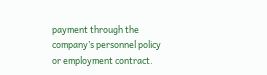payment through the company’s personnel policy or employment contract.